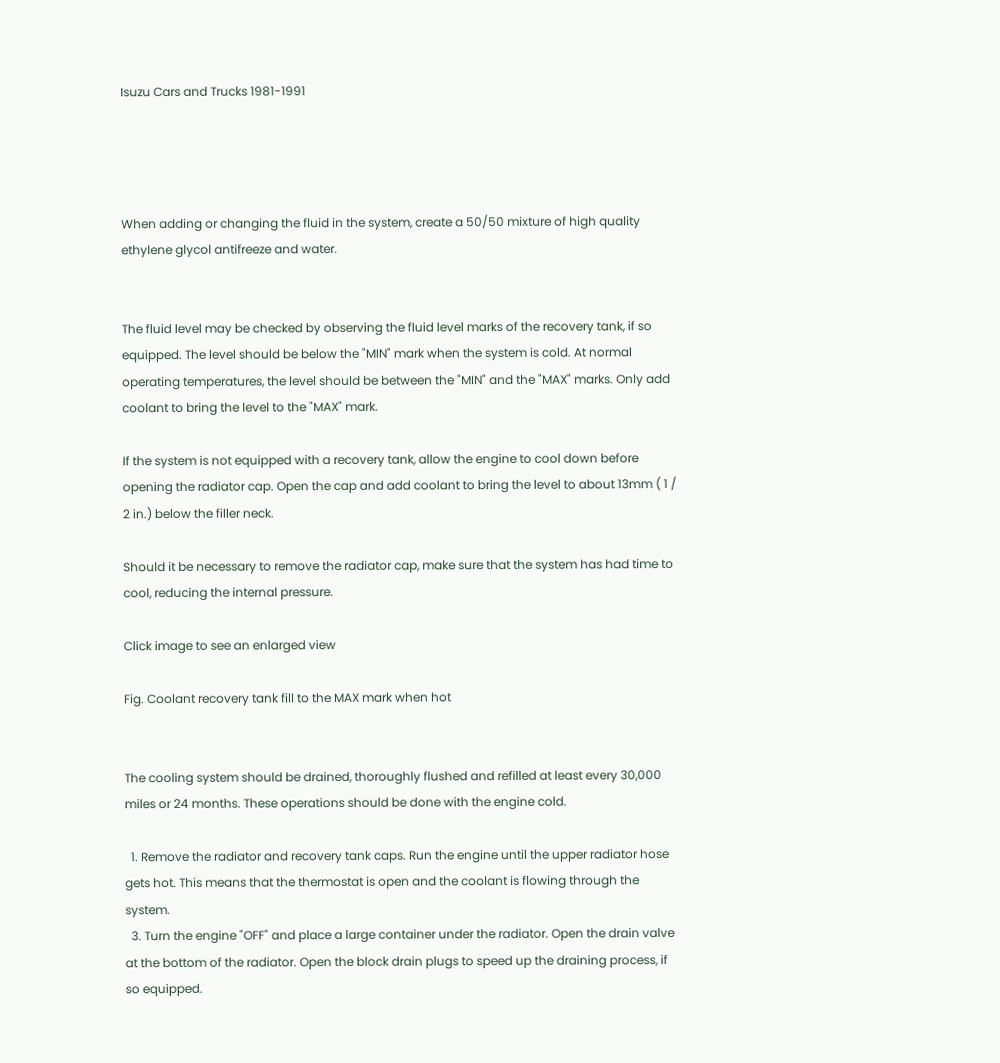Isuzu Cars and Trucks 1981-1991




When adding or changing the fluid in the system, create a 50/50 mixture of high quality ethylene glycol antifreeze and water.


The fluid level may be checked by observing the fluid level marks of the recovery tank, if so equipped. The level should be below the "MIN" mark when the system is cold. At normal operating temperatures, the level should be between the "MIN" and the "MAX" marks. Only add coolant to bring the level to the "MAX" mark.

If the system is not equipped with a recovery tank, allow the engine to cool down before opening the radiator cap. Open the cap and add coolant to bring the level to about 13mm ( 1 / 2 in.) below the filler neck.

Should it be necessary to remove the radiator cap, make sure that the system has had time to cool, reducing the internal pressure.

Click image to see an enlarged view

Fig. Coolant recovery tank fill to the MAX mark when hot


The cooling system should be drained, thoroughly flushed and refilled at least every 30,000 miles or 24 months. These operations should be done with the engine cold.

  1. Remove the radiator and recovery tank caps. Run the engine until the upper radiator hose gets hot. This means that the thermostat is open and the coolant is flowing through the system.
  3. Turn the engine "OFF" and place a large container under the radiator. Open the drain valve at the bottom of the radiator. Open the block drain plugs to speed up the draining process, if so equipped.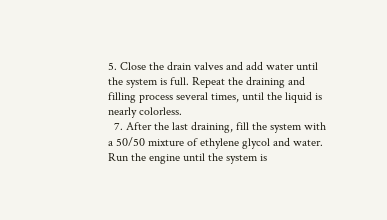5. Close the drain valves and add water until the system is full. Repeat the draining and filling process several times, until the liquid is nearly colorless.
  7. After the last draining, fill the system with a 50/50 mixture of ethylene glycol and water. Run the engine until the system is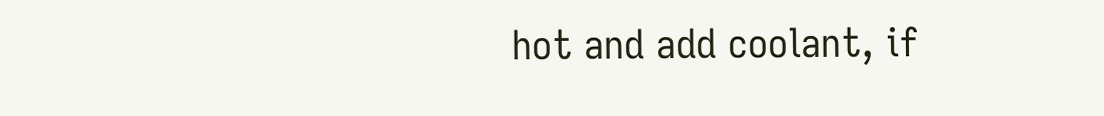hot and add coolant, if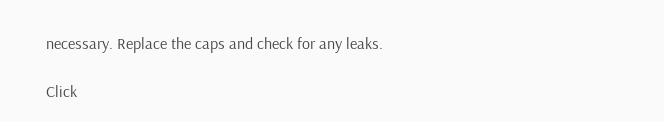necessary. Replace the caps and check for any leaks.

Click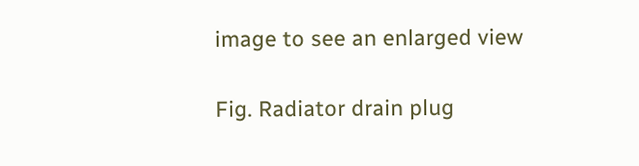image to see an enlarged view

Fig. Radiator drain plug